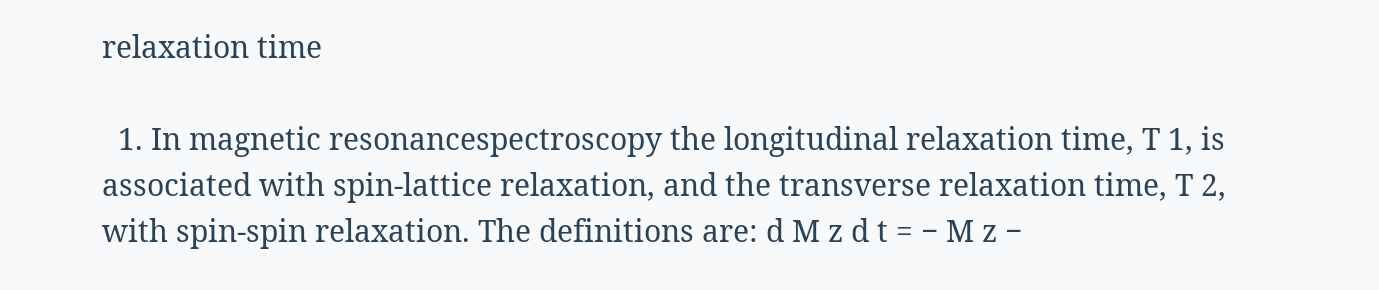relaxation time

  1. In magnetic resonancespectroscopy the longitudinal relaxation time, T 1, is associated with spin-lattice relaxation, and the transverse relaxation time, T 2, with spin-spin relaxation. The definitions are: d M z d t = − M z −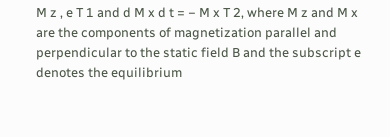M z , e T 1 and d M x d t = − M x T 2, where M z and M x are the components of magnetization parallel and perpendicular to the static field B and the subscript e denotes the equilibrium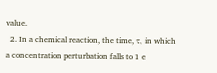value.
  2. In a chemical reaction, the time, τ, in which a concentration perturbation falls to 1 e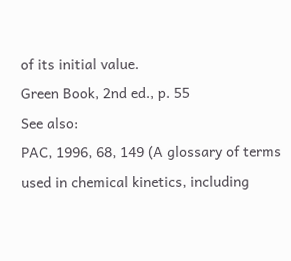of its initial value.
Green Book, 2nd ed., p. 55
See also:
PAC, 1996, 68, 149 (A glossary of terms used in chemical kinetics, including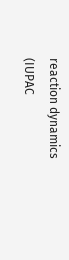reaction dynamics (IUPAC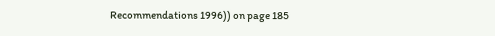Recommendations 1996)) on page 185